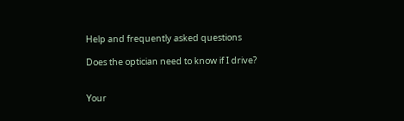Help and frequently asked questions

Does the optician need to know if I drive?


Your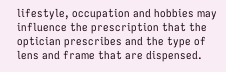lifestyle, occupation and hobbies may influence the prescription that the optician prescribes and the type of lens and frame that are dispensed.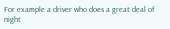For example a driver who does a great deal of night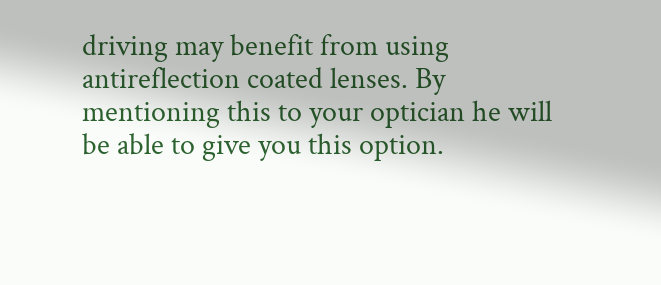driving may benefit from using antireflection coated lenses. By mentioning this to your optician he will be able to give you this option.